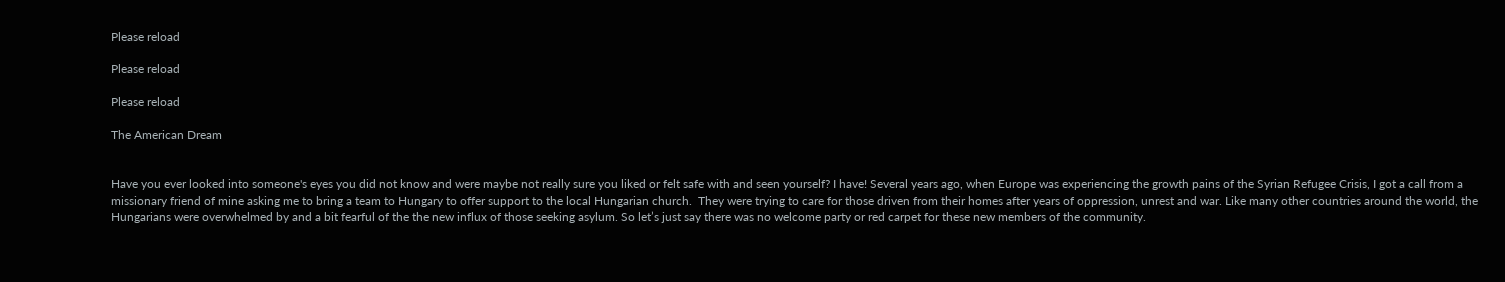Please reload

Please reload

Please reload

The American Dream


Have you ever looked into someone's eyes you did not know and were maybe not really sure you liked or felt safe with and seen yourself? I have! Several years ago, when Europe was experiencing the growth pains of the Syrian Refugee Crisis, I got a call from a missionary friend of mine asking me to bring a team to Hungary to offer support to the local Hungarian church.  They were trying to care for those driven from their homes after years of oppression, unrest and war. Like many other countries around the world, the Hungarians were overwhelmed by and a bit fearful of the the new influx of those seeking asylum. So let’s just say there was no welcome party or red carpet for these new members of the community.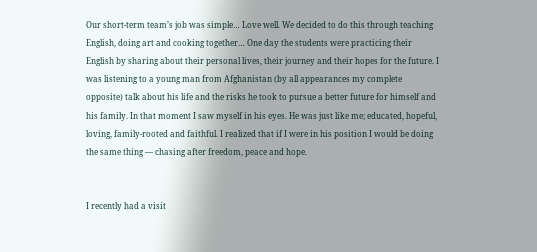Our short-term team’s job was simple… Love well. We decided to do this through teaching English, doing art and cooking together… One day the students were practicing their English by sharing about their personal lives, their journey and their hopes for the future. I was listening to a young man from Afghanistan (by all appearances my complete opposite) talk about his life and the risks he took to pursue a better future for himself and his family. In that moment I saw myself in his eyes. He was just like me; educated, hopeful, loving, family-rooted and faithful. I realized that if I were in his position I would be doing the same thing — chasing after freedom, peace and hope.


I recently had a visit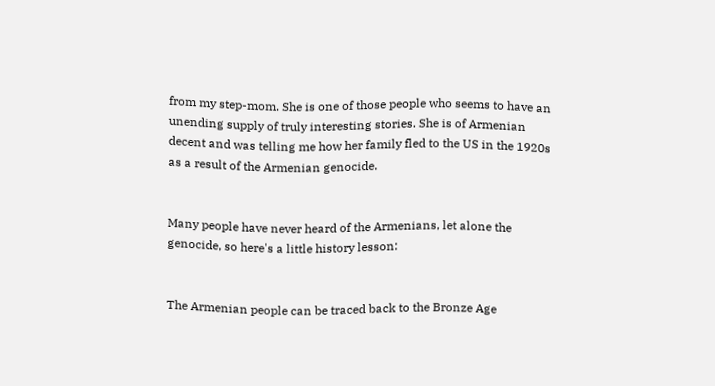from my step-mom. She is one of those people who seems to have an unending supply of truly interesting stories. She is of Armenian decent and was telling me how her family fled to the US in the 1920s as a result of the Armenian genocide.


Many people have never heard of the Armenians, let alone the genocide, so here's a little history lesson:


The Armenian people can be traced back to the Bronze Age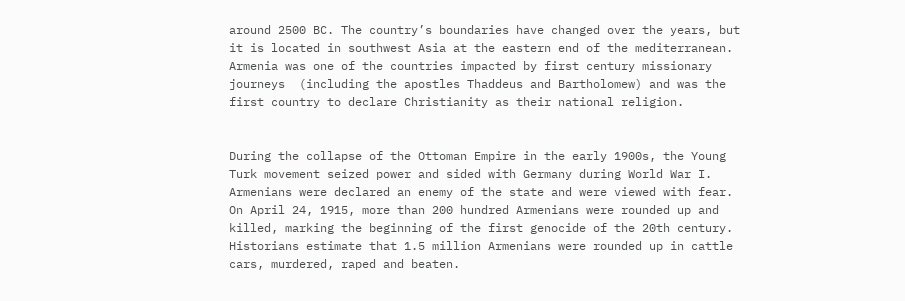around 2500 BC. The country’s boundaries have changed over the years, but it is located in southwest Asia at the eastern end of the mediterranean. Armenia was one of the countries impacted by first century missionary journeys  (including the apostles Thaddeus and Bartholomew) and was the first country to declare Christianity as their national religion.


During the collapse of the Ottoman Empire in the early 1900s, the Young Turk movement seized power and sided with Germany during World War I. Armenians were declared an enemy of the state and were viewed with fear. On April 24, 1915, more than 200 hundred Armenians were rounded up and killed, marking the beginning of the first genocide of the 20th century. Historians estimate that 1.5 million Armenians were rounded up in cattle cars, murdered, raped and beaten.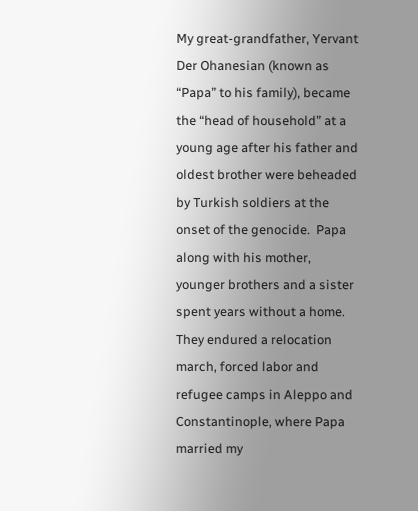My great-grandfather, Yervant Der Ohanesian (known as “Papa” to his family), became the “head of household” at a young age after his father and oldest brother were beheaded by Turkish soldiers at the onset of the genocide.  Papa along with his mother, younger brothers and a sister spent years without a home.  They endured a relocation march, forced labor and refugee camps in Aleppo and Constantinople, where Papa married my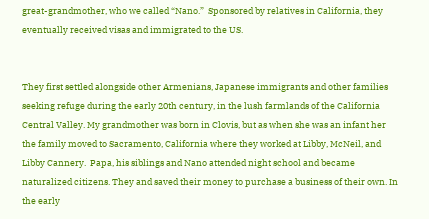great-grandmother, who we called “Nano.”  Sponsored by relatives in California, they eventually received visas and immigrated to the US.


They first settled alongside other Armenians, Japanese immigrants and other families seeking refuge during the early 20th century, in the lush farmlands of the California Central Valley. My grandmother was born in Clovis, but as when she was an infant her the family moved to Sacramento, California where they worked at Libby, McNeil, and Libby Cannery.  Papa, his siblings and Nano attended night school and became naturalized citizens. They and saved their money to purchase a business of their own. In the early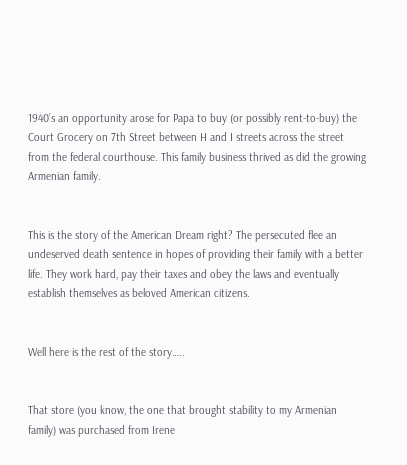1940’s an opportunity arose for Papa to buy (or possibly rent-to-buy) the Court Grocery on 7th Street between H and I streets across the street from the federal courthouse. This family business thrived as did the growing Armenian family.


This is the story of the American Dream right? The persecuted flee an undeserved death sentence in hopes of providing their family with a better life. They work hard, pay their taxes and obey the laws and eventually establish themselves as beloved American citizens.


Well here is the rest of the story…..


That store (you know, the one that brought stability to my Armenian family) was purchased from Irene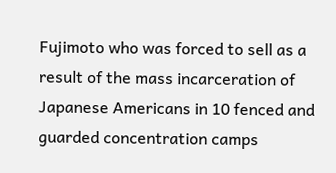Fujimoto who was forced to sell as a result of the mass incarceration of Japanese Americans in 10 fenced and guarded concentration camps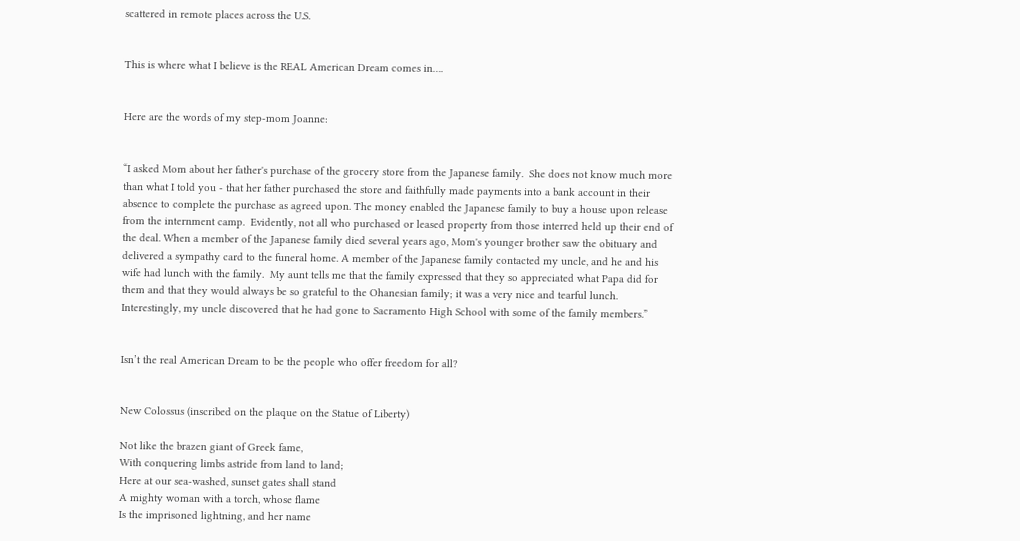scattered in remote places across the U.S.


This is where what I believe is the REAL American Dream comes in….


Here are the words of my step-mom Joanne:


“I asked Mom about her father's purchase of the grocery store from the Japanese family.  She does not know much more than what I told you - that her father purchased the store and faithfully made payments into a bank account in their absence to complete the purchase as agreed upon. The money enabled the Japanese family to buy a house upon release from the internment camp.  Evidently, not all who purchased or leased property from those interred held up their end of the deal. When a member of the Japanese family died several years ago, Mom's younger brother saw the obituary and delivered a sympathy card to the funeral home. A member of the Japanese family contacted my uncle, and he and his wife had lunch with the family.  My aunt tells me that the family expressed that they so appreciated what Papa did for them and that they would always be so grateful to the Ohanesian family; it was a very nice and tearful lunch. Interestingly, my uncle discovered that he had gone to Sacramento High School with some of the family members.”


Isn’t the real American Dream to be the people who offer freedom for all?


New Colossus (inscribed on the plaque on the Statue of Liberty)

Not like the brazen giant of Greek fame,
With conquering limbs astride from land to land;
Here at our sea-washed, sunset gates shall stand
A mighty woman with a torch, whose flame
Is the imprisoned lightning, and her name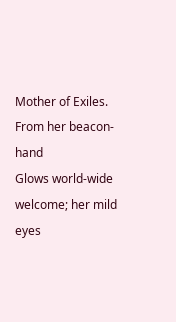Mother of Exiles. From her beacon-hand
Glows world-wide welcome; her mild eyes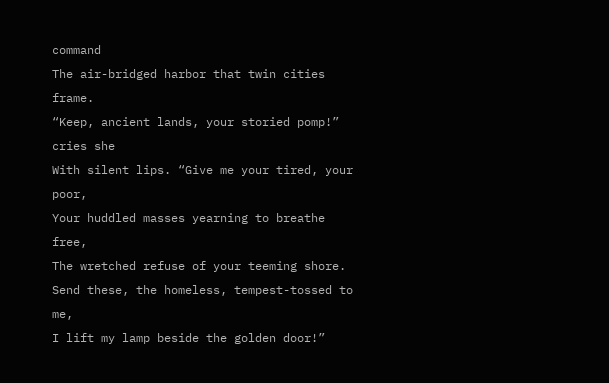command
The air-bridged harbor that twin cities frame.
“Keep, ancient lands, your storied pomp!” cries she
With silent lips. “Give me your tired, your poor,
Your huddled masses yearning to breathe free,
The wretched refuse of your teeming shore.
Send these, the homeless, tempest-tossed to me,
I lift my lamp beside the golden door!”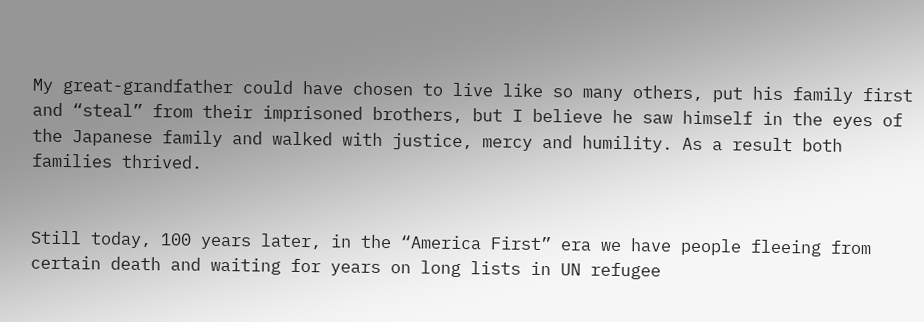My great-grandfather could have chosen to live like so many others, put his family first and “steal” from their imprisoned brothers, but I believe he saw himself in the eyes of the Japanese family and walked with justice, mercy and humility. As a result both families thrived.


Still today, 100 years later, in the “America First” era we have people fleeing from certain death and waiting for years on long lists in UN refugee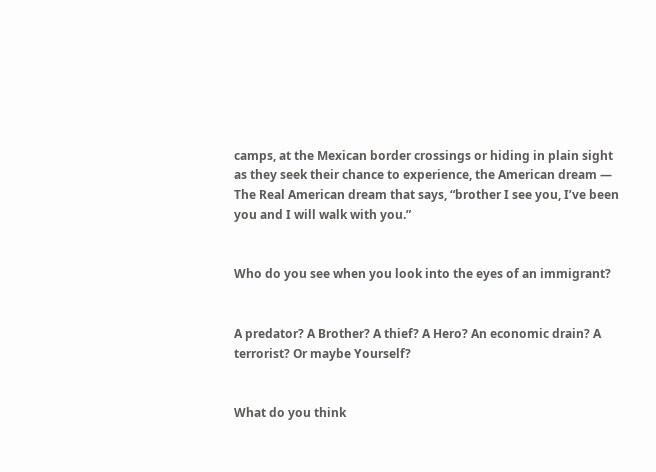camps, at the Mexican border crossings or hiding in plain sight as they seek their chance to experience, the American dream — The Real American dream that says, “brother I see you, I’ve been you and I will walk with you.”


Who do you see when you look into the eyes of an immigrant?


A predator? A Brother? A thief? A Hero? An economic drain? A terrorist? Or maybe Yourself?


What do you think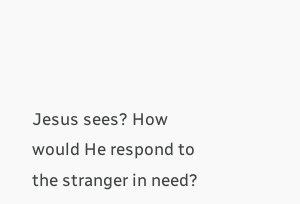Jesus sees? How would He respond to the stranger in need?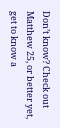Don’t know? Check out Matthew 25, or better yet, get to know a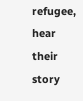refugee, hear their story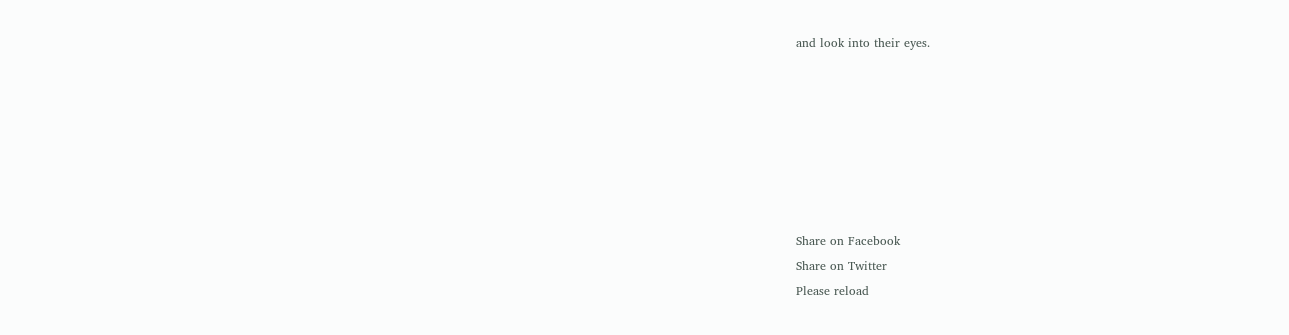and look into their eyes.







Share on Facebook
Share on Twitter
Please reload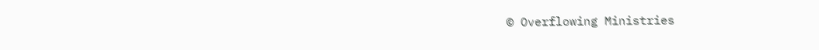© Overflowing Ministries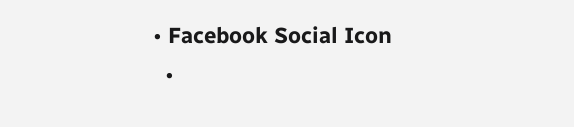• Facebook Social Icon
  •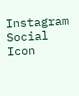Instagram Social Icon